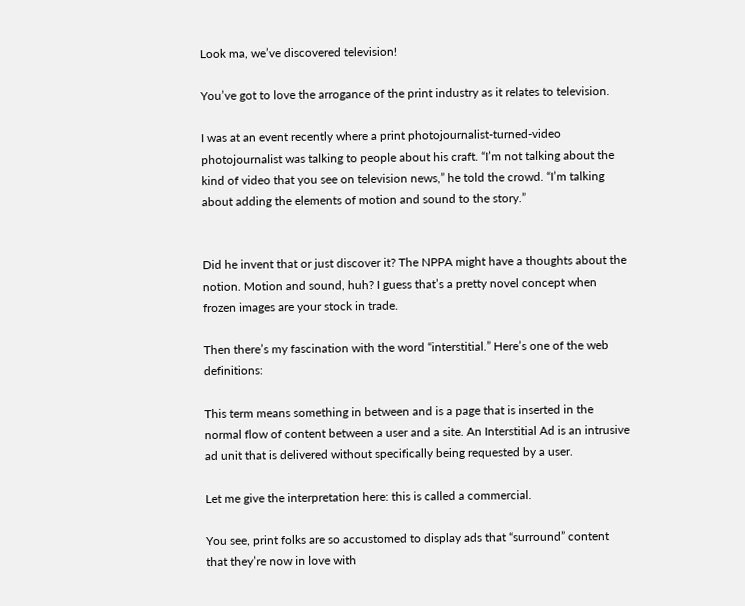Look ma, we’ve discovered television!

You’ve got to love the arrogance of the print industry as it relates to television.

I was at an event recently where a print photojournalist-turned-video photojournalist was talking to people about his craft. “I’m not talking about the kind of video that you see on television news,” he told the crowd. “I’m talking about adding the elements of motion and sound to the story.”


Did he invent that or just discover it? The NPPA might have a thoughts about the notion. Motion and sound, huh? I guess that’s a pretty novel concept when frozen images are your stock in trade.

Then there’s my fascination with the word “interstitial.” Here’s one of the web definitions:

This term means something in between and is a page that is inserted in the normal flow of content between a user and a site. An Interstitial Ad is an intrusive ad unit that is delivered without specifically being requested by a user.

Let me give the interpretation here: this is called a commercial.

You see, print folks are so accustomed to display ads that “surround” content that they’re now in love with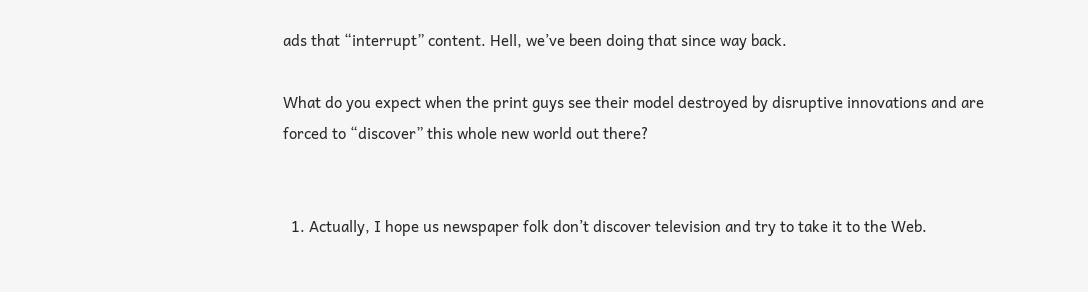ads that “interrupt” content. Hell, we’ve been doing that since way back.

What do you expect when the print guys see their model destroyed by disruptive innovations and are forced to “discover” this whole new world out there?


  1. Actually, I hope us newspaper folk don’t discover television and try to take it to the Web.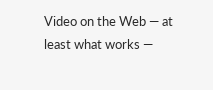Video on the Web — at least what works —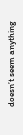doesn’t seem anything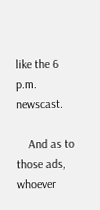like the 6 p.m. newscast.

    And as to those ads, whoever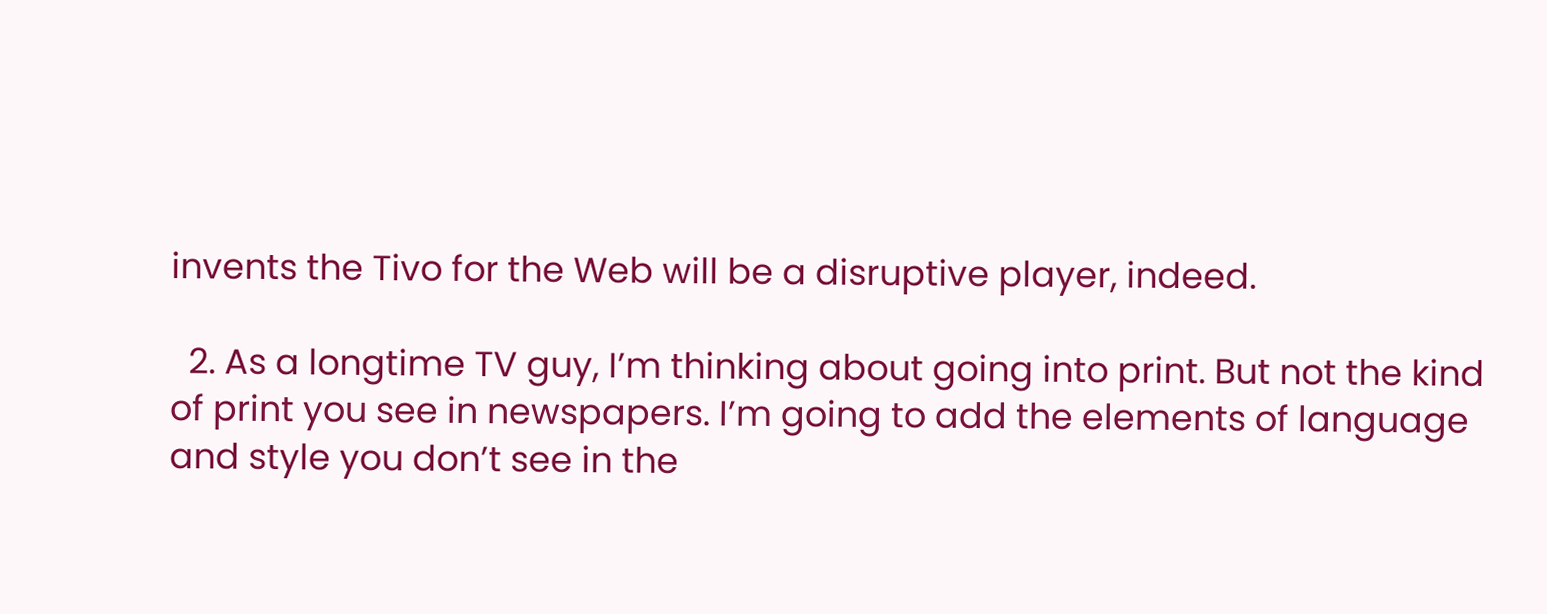invents the Tivo for the Web will be a disruptive player, indeed.

  2. As a longtime TV guy, I’m thinking about going into print. But not the kind of print you see in newspapers. I’m going to add the elements of language and style you don’t see in the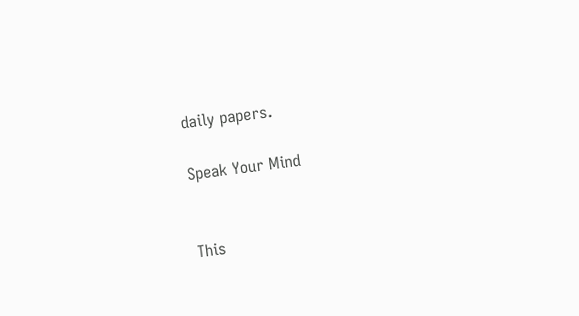daily papers.

Speak Your Mind


This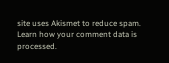site uses Akismet to reduce spam. Learn how your comment data is processed.